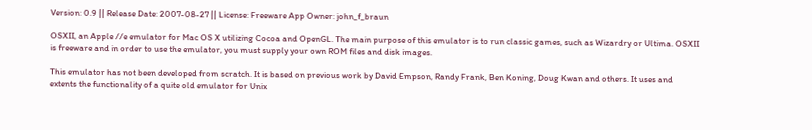Version: 0.9 || Release Date: 2007-08-27 || License: Freeware App Owner: john_f_braun

OSXII, an Apple //e emulator for Mac OS X utilizing Cocoa and OpenGL. The main purpose of this emulator is to run classic games, such as Wizardry or Ultima. OSXII is freeware and in order to use the emulator, you must supply your own ROM files and disk images.

This emulator has not been developed from scratch. It is based on previous work by David Empson, Randy Frank, Ben Koning, Doug Kwan and others. It uses and extents the functionality of a quite old emulator for Unix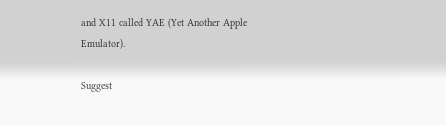and X11 called YAE (Yet Another Apple Emulator).

Suggest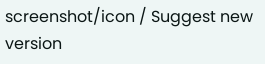screenshot/icon / Suggest new version